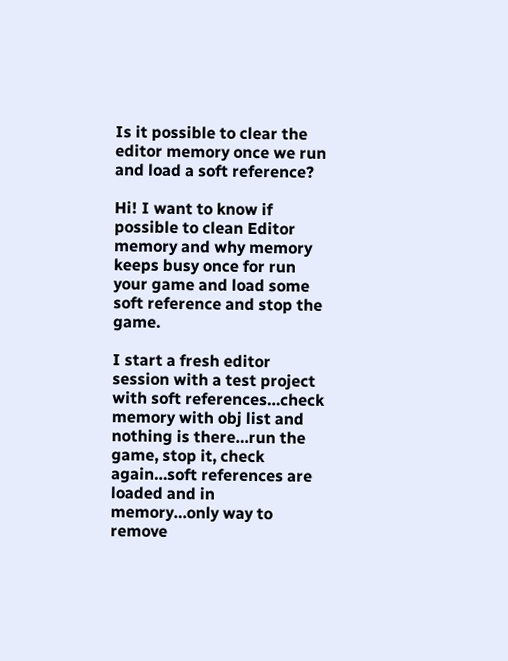Is it possible to clear the editor memory once we run and load a soft reference?

Hi! I want to know if possible to clean Editor memory and why memory keeps busy once for run your game and load some soft reference and stop the game.

I start a fresh editor session with a test project with soft references…check memory with obj list and nothing is there…run the game, stop it, check again…soft references are loaded and in memory…only way to remove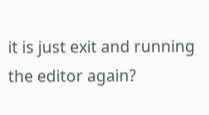it is just exit and running the editor again?